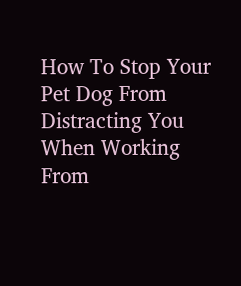How To Stop Your Pet Dog From Distracting You When Working From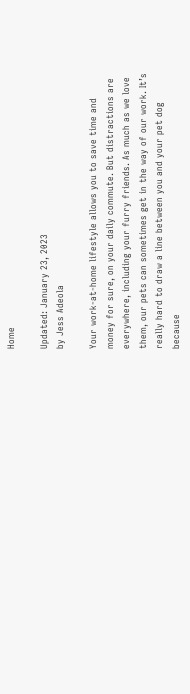Home

Updated: January 23, 2023
by Jess Adeola

Your work-at-home lifestyle allows you to save time and money for sure, on your daily commute. But distractions are everywhere, including your furry friends. As much as we love them, our pets can sometimes get in the way of our work. It’s really hard to draw a line between you and your pet dog because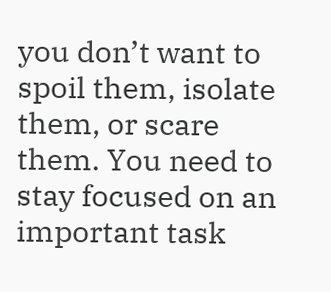you don’t want to spoil them, isolate them, or scare them. You need to stay focused on an important task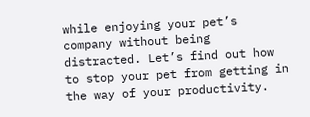while enjoying your pet’s company without being distracted. Let’s find out how to stop your pet from getting in the way of your productivity.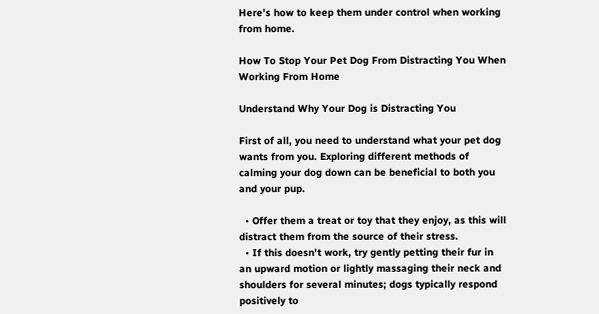Here’s how to keep them under control when working from home.

How To Stop Your Pet Dog From Distracting You When Working From Home

Understand Why Your Dog is Distracting You

First of all, you need to understand what your pet dog wants from you. Exploring different methods of calming your dog down can be beneficial to both you and your pup.

  • Offer them a treat or toy that they enjoy, as this will distract them from the source of their stress.
  • If this doesn't work, try gently petting their fur in an upward motion or lightly massaging their neck and shoulders for several minutes; dogs typically respond positively to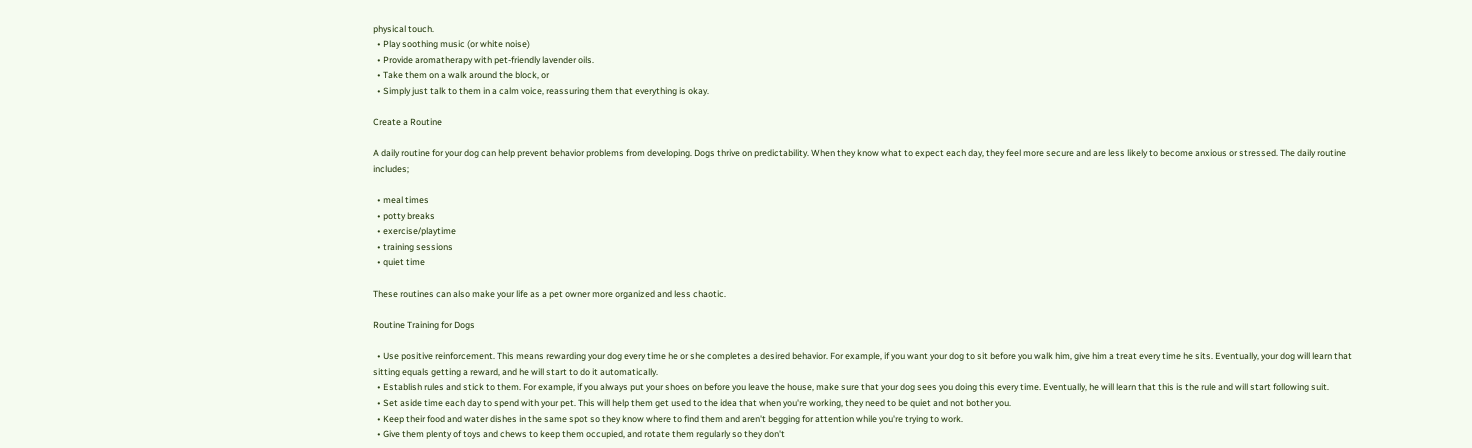physical touch.
  • Play soothing music (or white noise)
  • Provide aromatherapy with pet-friendly lavender oils.
  • Take them on a walk around the block, or
  • Simply just talk to them in a calm voice, reassuring them that everything is okay.

Create a Routine

A daily routine for your dog can help prevent behavior problems from developing. Dogs thrive on predictability. When they know what to expect each day, they feel more secure and are less likely to become anxious or stressed. The daily routine includes;

  • meal times
  • potty breaks
  • exercise/playtime
  • training sessions
  • quiet time

These routines can also make your life as a pet owner more organized and less chaotic.

Routine Training for Dogs

  • Use positive reinforcement. This means rewarding your dog every time he or she completes a desired behavior. For example, if you want your dog to sit before you walk him, give him a treat every time he sits. Eventually, your dog will learn that sitting equals getting a reward, and he will start to do it automatically.
  • Establish rules and stick to them. For example, if you always put your shoes on before you leave the house, make sure that your dog sees you doing this every time. Eventually, he will learn that this is the rule and will start following suit.
  • Set aside time each day to spend with your pet. This will help them get used to the idea that when you're working, they need to be quiet and not bother you.
  • Keep their food and water dishes in the same spot so they know where to find them and aren't begging for attention while you're trying to work.
  • Give them plenty of toys and chews to keep them occupied, and rotate them regularly so they don't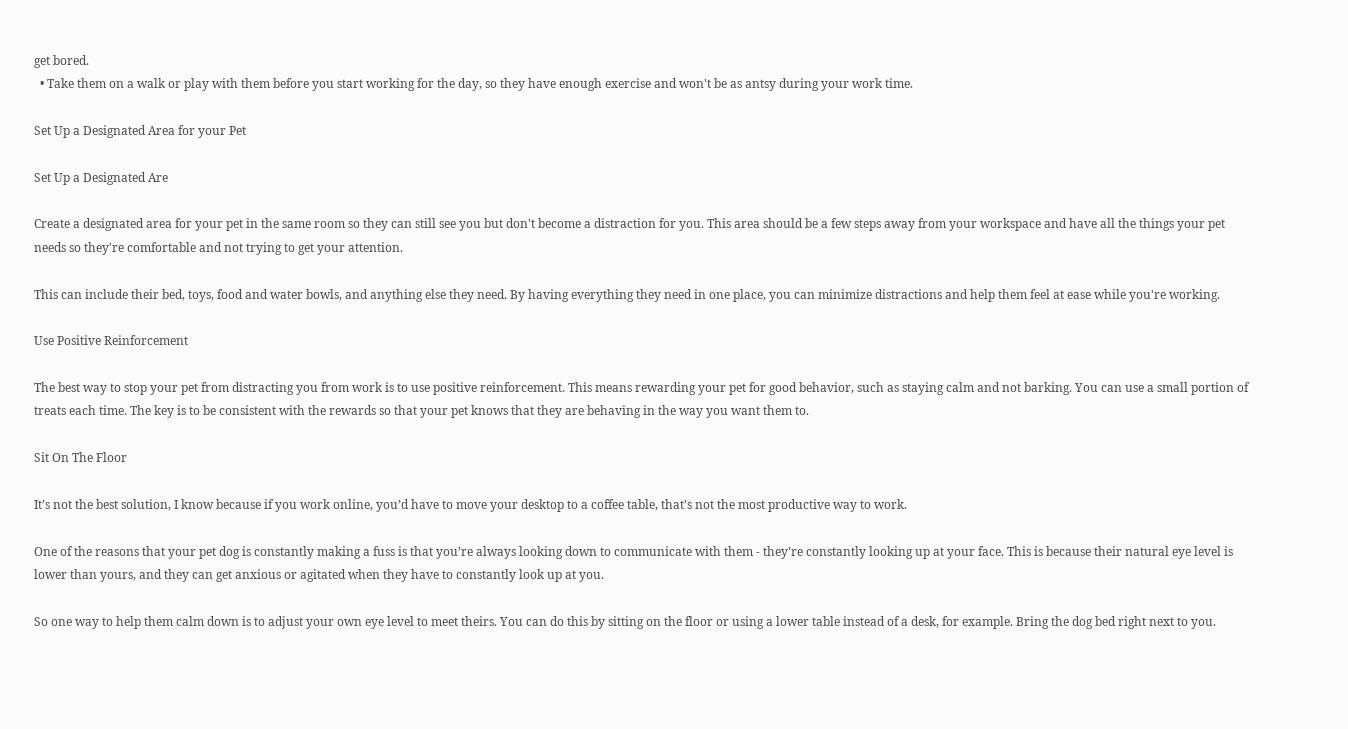get bored.
  • Take them on a walk or play with them before you start working for the day, so they have enough exercise and won't be as antsy during your work time.

Set Up a Designated Area for your Pet

Set Up a Designated Are

Create a designated area for your pet in the same room so they can still see you but don't become a distraction for you. This area should be a few steps away from your workspace and have all the things your pet needs so they're comfortable and not trying to get your attention.

This can include their bed, toys, food and water bowls, and anything else they need. By having everything they need in one place, you can minimize distractions and help them feel at ease while you're working.

Use Positive Reinforcement

The best way to stop your pet from distracting you from work is to use positive reinforcement. This means rewarding your pet for good behavior, such as staying calm and not barking. You can use a small portion of treats each time. The key is to be consistent with the rewards so that your pet knows that they are behaving in the way you want them to.

Sit On The Floor

It’s not the best solution, I know because if you work online, you’d have to move your desktop to a coffee table, that’s not the most productive way to work.

One of the reasons that your pet dog is constantly making a fuss is that you’re always looking down to communicate with them - they’re constantly looking up at your face. This is because their natural eye level is lower than yours, and they can get anxious or agitated when they have to constantly look up at you.

So one way to help them calm down is to adjust your own eye level to meet theirs. You can do this by sitting on the floor or using a lower table instead of a desk, for example. Bring the dog bed right next to you.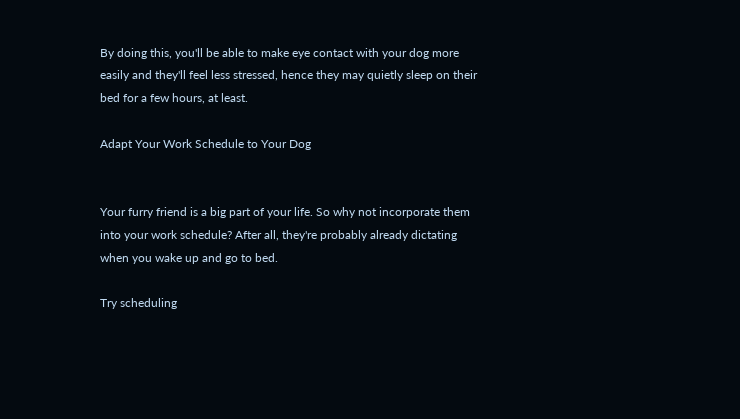By doing this, you'll be able to make eye contact with your dog more easily and they'll feel less stressed, hence they may quietly sleep on their bed for a few hours, at least.

Adapt Your Work Schedule to Your Dog


Your furry friend is a big part of your life. So why not incorporate them into your work schedule? After all, they're probably already dictating when you wake up and go to bed.

Try scheduling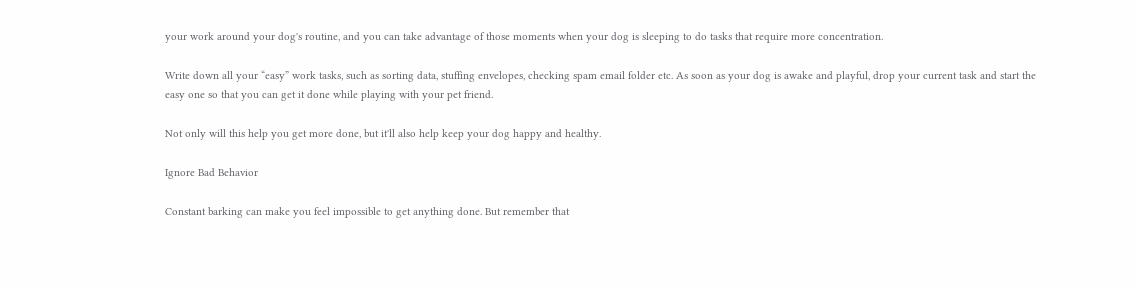your work around your dog's routine, and you can take advantage of those moments when your dog is sleeping to do tasks that require more concentration.

Write down all your “easy” work tasks, such as sorting data, stuffing envelopes, checking spam email folder etc. As soon as your dog is awake and playful, drop your current task and start the easy one so that you can get it done while playing with your pet friend.

Not only will this help you get more done, but it'll also help keep your dog happy and healthy.

Ignore Bad Behavior

Constant barking can make you feel impossible to get anything done. But remember that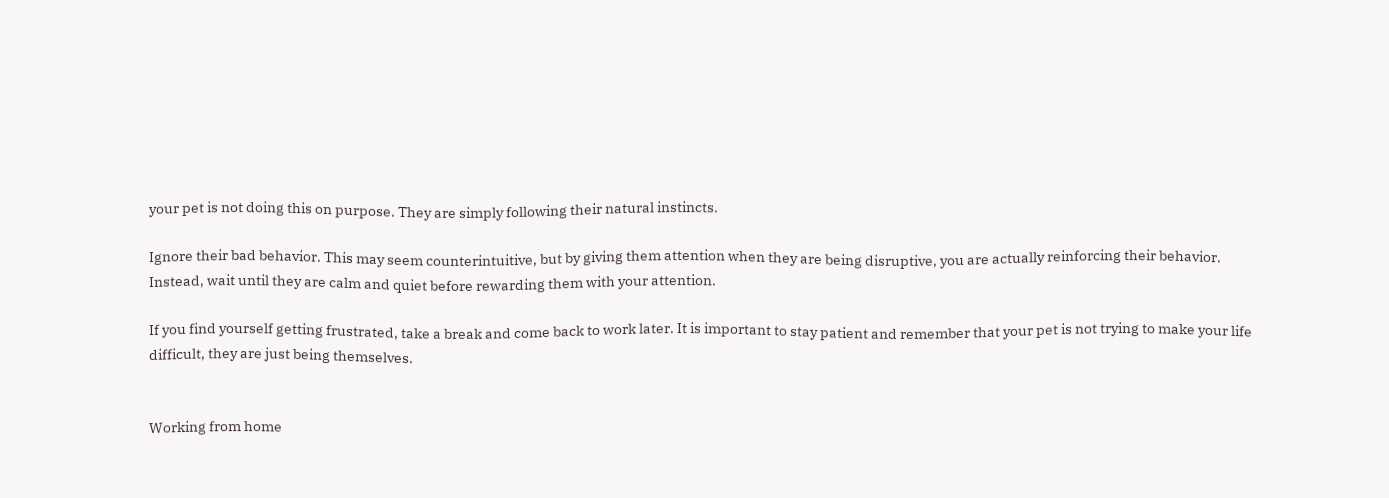your pet is not doing this on purpose. They are simply following their natural instincts.

Ignore their bad behavior. This may seem counterintuitive, but by giving them attention when they are being disruptive, you are actually reinforcing their behavior. Instead, wait until they are calm and quiet before rewarding them with your attention.

If you find yourself getting frustrated, take a break and come back to work later. It is important to stay patient and remember that your pet is not trying to make your life difficult, they are just being themselves.


Working from home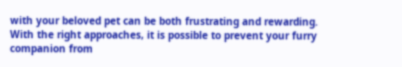with your beloved pet can be both frustrating and rewarding. With the right approaches, it is possible to prevent your furry companion from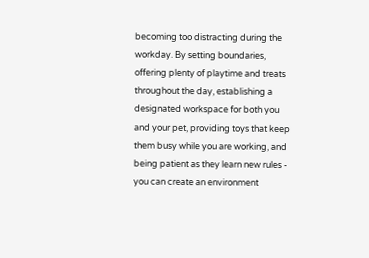becoming too distracting during the workday. By setting boundaries, offering plenty of playtime and treats throughout the day, establishing a designated workspace for both you and your pet, providing toys that keep them busy while you are working, and being patient as they learn new rules - you can create an environment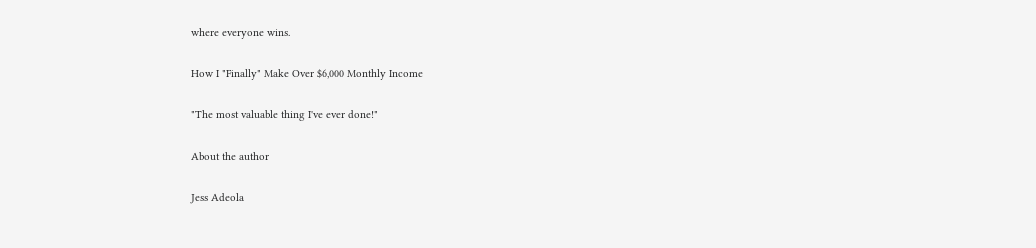where everyone wins.

How I "Finally" Make Over $6,000 Monthly Income

"The most valuable thing I've ever done!"

About the author

Jess Adeola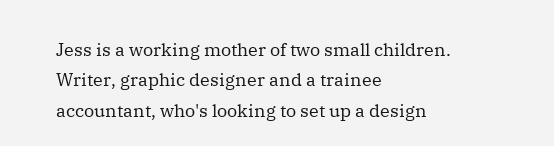Jess is a working mother of two small children. Writer, graphic designer and a trainee accountant, who's looking to set up a design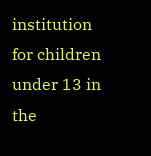institution for children under 13 in the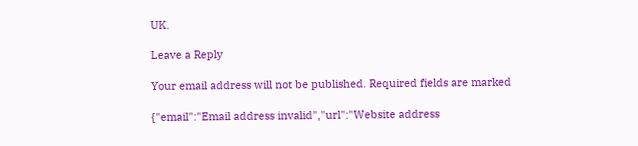UK.

Leave a Reply

Your email address will not be published. Required fields are marked

{"email":"Email address invalid","url":"Website address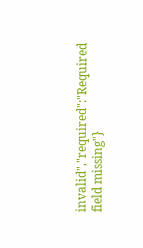invalid","required":"Required field missing"}